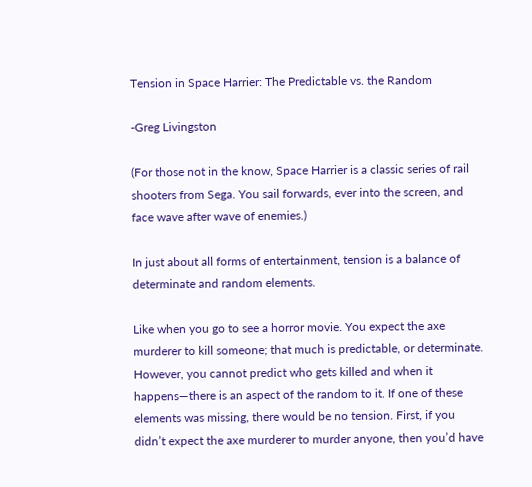Tension in Space Harrier: The Predictable vs. the Random

-Greg Livingston

(For those not in the know, Space Harrier is a classic series of rail shooters from Sega. You sail forwards, ever into the screen, and face wave after wave of enemies.)

In just about all forms of entertainment, tension is a balance of determinate and random elements.

Like when you go to see a horror movie. You expect the axe murderer to kill someone; that much is predictable, or determinate. However, you cannot predict who gets killed and when it happens—there is an aspect of the random to it. If one of these elements was missing, there would be no tension. First, if you didn’t expect the axe murderer to murder anyone, then you’d have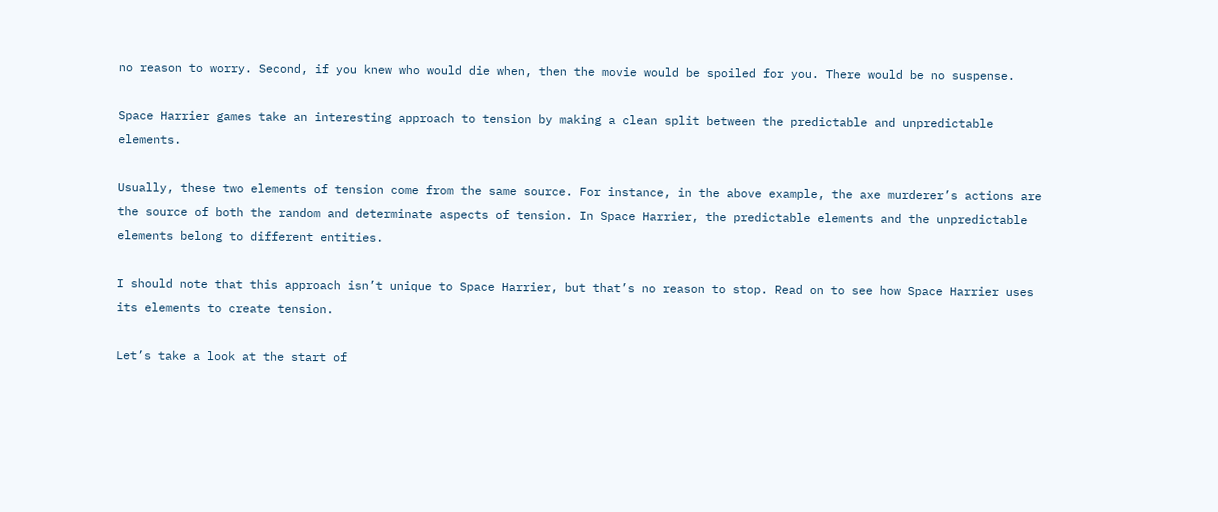no reason to worry. Second, if you knew who would die when, then the movie would be spoiled for you. There would be no suspense.

Space Harrier games take an interesting approach to tension by making a clean split between the predictable and unpredictable elements.

Usually, these two elements of tension come from the same source. For instance, in the above example, the axe murderer’s actions are the source of both the random and determinate aspects of tension. In Space Harrier, the predictable elements and the unpredictable elements belong to different entities.

I should note that this approach isn’t unique to Space Harrier, but that’s no reason to stop. Read on to see how Space Harrier uses its elements to create tension.

Let’s take a look at the start of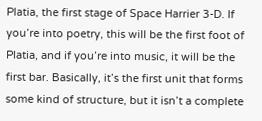Platia, the first stage of Space Harrier 3-D. If you’re into poetry, this will be the first foot of Platia, and if you’re into music, it will be the first bar. Basically, it’s the first unit that forms some kind of structure, but it isn’t a complete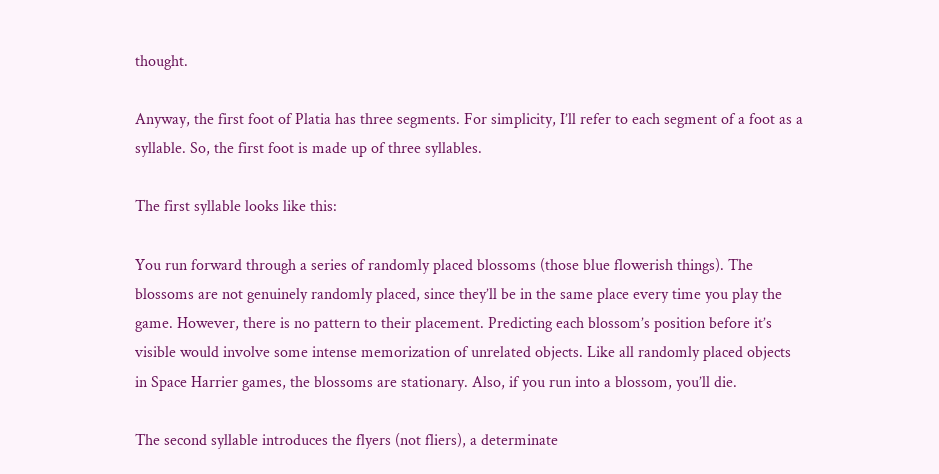thought.

Anyway, the first foot of Platia has three segments. For simplicity, I’ll refer to each segment of a foot as a syllable. So, the first foot is made up of three syllables.

The first syllable looks like this:

You run forward through a series of randomly placed blossoms (those blue flowerish things). The blossoms are not genuinely randomly placed, since they’ll be in the same place every time you play the game. However, there is no pattern to their placement. Predicting each blossom’s position before it’s visible would involve some intense memorization of unrelated objects. Like all randomly placed objects in Space Harrier games, the blossoms are stationary. Also, if you run into a blossom, you’ll die.

The second syllable introduces the flyers (not fliers), a determinate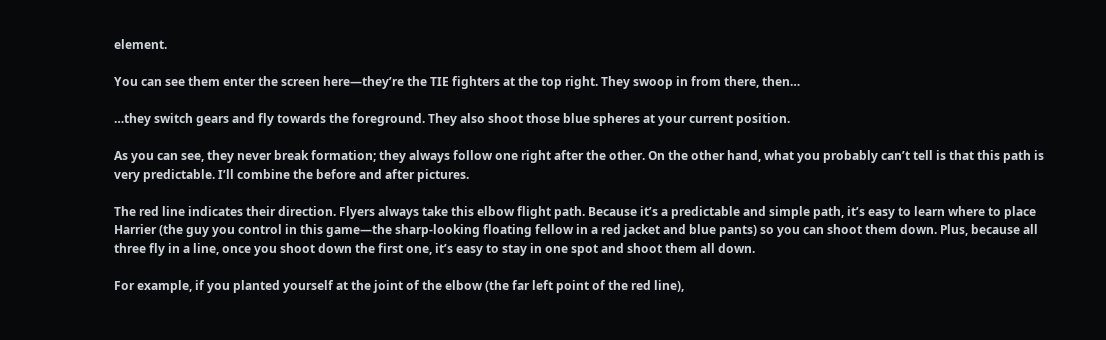element.

You can see them enter the screen here—they’re the TIE fighters at the top right. They swoop in from there, then…

…they switch gears and fly towards the foreground. They also shoot those blue spheres at your current position.

As you can see, they never break formation; they always follow one right after the other. On the other hand, what you probably can’t tell is that this path is very predictable. I’ll combine the before and after pictures.

The red line indicates their direction. Flyers always take this elbow flight path. Because it’s a predictable and simple path, it’s easy to learn where to place Harrier (the guy you control in this game—the sharp-looking floating fellow in a red jacket and blue pants) so you can shoot them down. Plus, because all three fly in a line, once you shoot down the first one, it’s easy to stay in one spot and shoot them all down.

For example, if you planted yourself at the joint of the elbow (the far left point of the red line),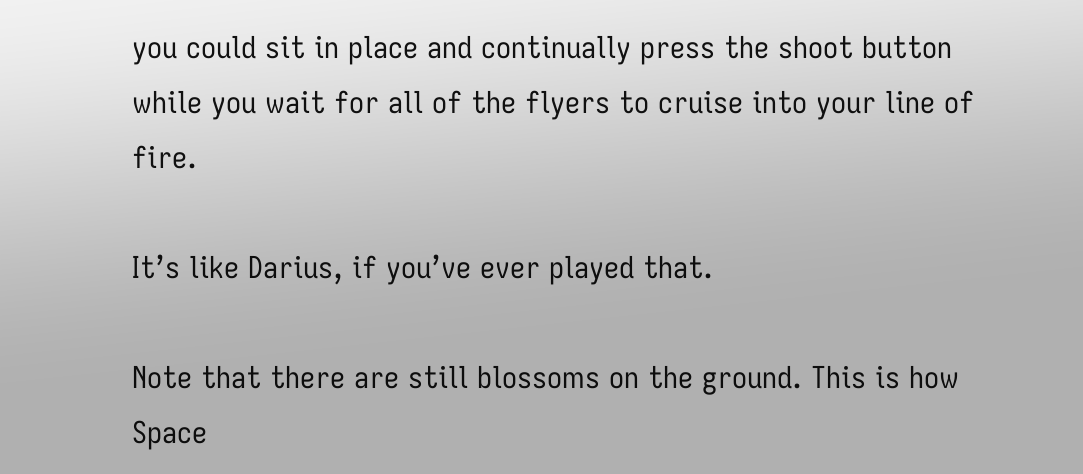you could sit in place and continually press the shoot button while you wait for all of the flyers to cruise into your line of fire.

It’s like Darius, if you’ve ever played that.

Note that there are still blossoms on the ground. This is how Space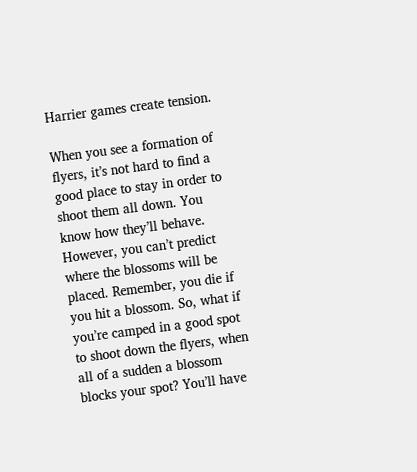Harrier games create tension.

When you see a formation of flyers, it’s not hard to find a good place to stay in order to shoot them all down. You know how they’ll behave. However, you can’t predict where the blossoms will be placed. Remember, you die if you hit a blossom. So, what if you’re camped in a good spot to shoot down the flyers, when all of a sudden a blossom blocks your spot? You’ll have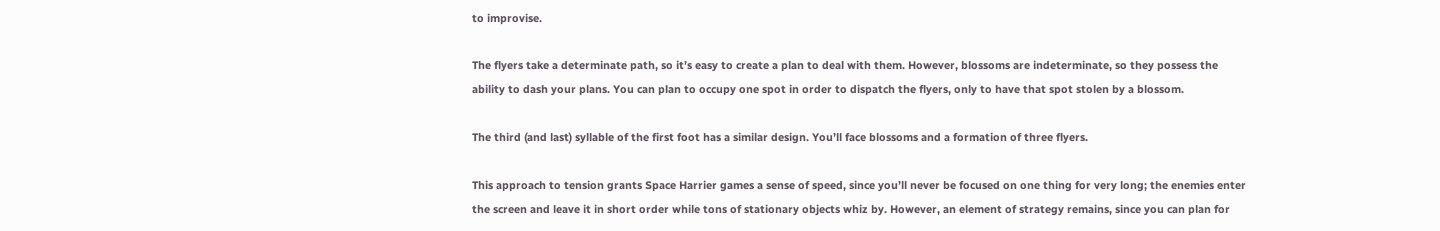to improvise.

The flyers take a determinate path, so it’s easy to create a plan to deal with them. However, blossoms are indeterminate, so they possess the ability to dash your plans. You can plan to occupy one spot in order to dispatch the flyers, only to have that spot stolen by a blossom.

The third (and last) syllable of the first foot has a similar design. You’ll face blossoms and a formation of three flyers.

This approach to tension grants Space Harrier games a sense of speed, since you’ll never be focused on one thing for very long; the enemies enter the screen and leave it in short order while tons of stationary objects whiz by. However, an element of strategy remains, since you can plan for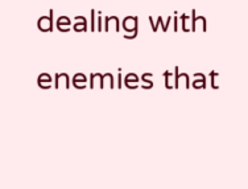dealing with enemies that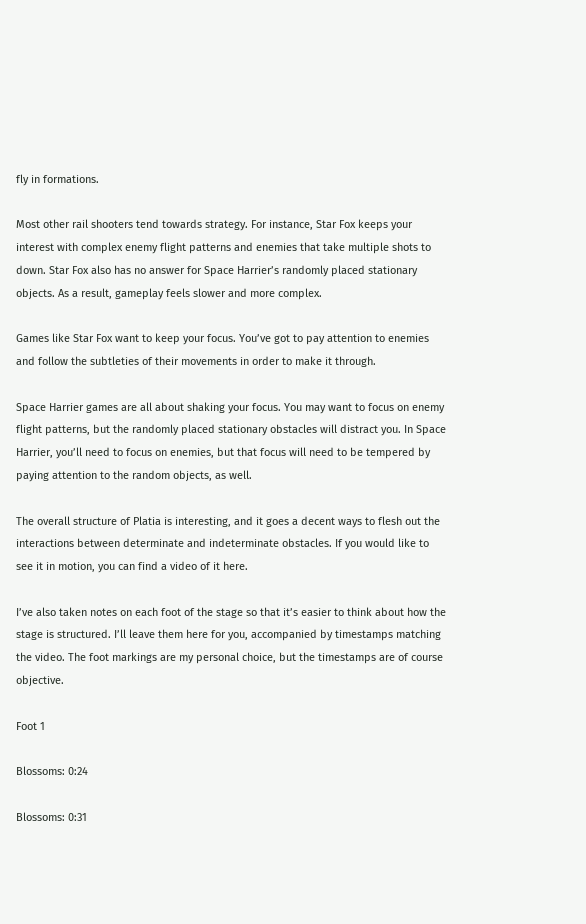fly in formations.

Most other rail shooters tend towards strategy. For instance, Star Fox keeps your interest with complex enemy flight patterns and enemies that take multiple shots to down. Star Fox also has no answer for Space Harrier’s randomly placed stationary objects. As a result, gameplay feels slower and more complex.

Games like Star Fox want to keep your focus. You’ve got to pay attention to enemies and follow the subtleties of their movements in order to make it through.

Space Harrier games are all about shaking your focus. You may want to focus on enemy flight patterns, but the randomly placed stationary obstacles will distract you. In Space Harrier, you’ll need to focus on enemies, but that focus will need to be tempered by paying attention to the random objects, as well.

The overall structure of Platia is interesting, and it goes a decent ways to flesh out the interactions between determinate and indeterminate obstacles. If you would like to see it in motion, you can find a video of it here.

I’ve also taken notes on each foot of the stage so that it’s easier to think about how the stage is structured. I’ll leave them here for you, accompanied by timestamps matching the video. The foot markings are my personal choice, but the timestamps are of course objective.

Foot 1

Blossoms: 0:24

Blossoms: 0:31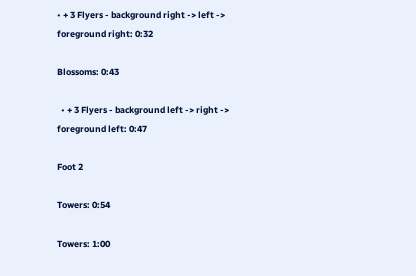• + 3 Flyers - background right -> left -> foreground right: 0:32

Blossoms: 0:43

  • + 3 Flyers - background left -> right -> foreground left: 0:47

Foot 2

Towers: 0:54

Towers: 1:00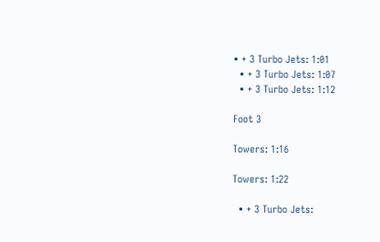• + 3 Turbo Jets: 1:01
  • + 3 Turbo Jets: 1:07
  • + 3 Turbo Jets: 1:12

Foot 3

Towers: 1:16

Towers: 1:22

  • + 3 Turbo Jets: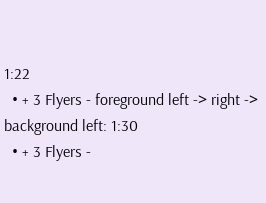1:22
  • + 3 Flyers - foreground left -> right -> background left: 1:30
  • + 3 Flyers -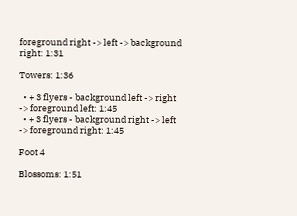foreground right -> left -> background right: 1:31

Towers: 1:36

  • + 3 flyers - background left -> right -> foreground left: 1:45
  • + 3 flyers - background right -> left -> foreground right: 1:45

Foot 4

Blossoms: 1:51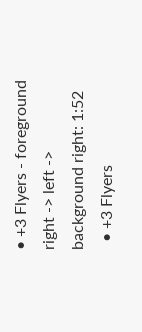• +3 Flyers - foreground right -> left -> background right: 1:52
  • +3 Flyers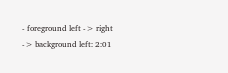- foreground left -> right -> background left: 2:01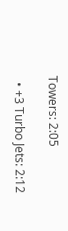Towers: 2:05

  • +3 Turbo Jets: 2:12